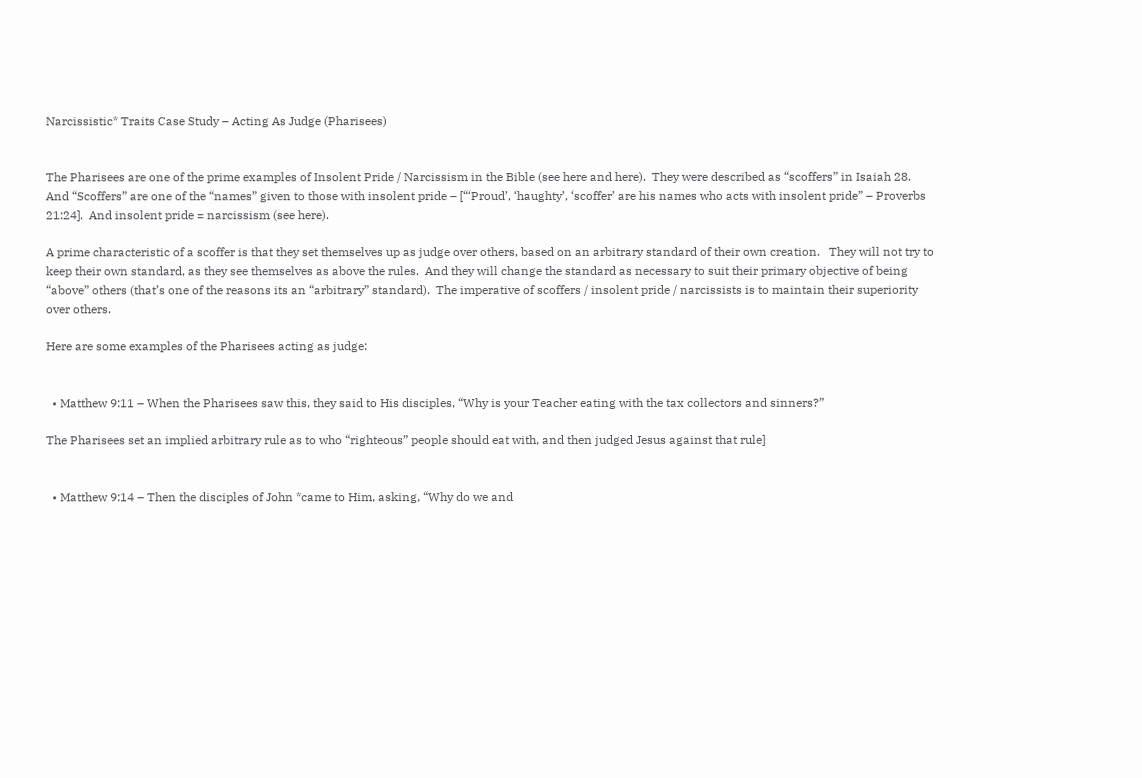Narcissistic* Traits Case Study – Acting As Judge (Pharisees)


The Pharisees are one of the prime examples of Insolent Pride / Narcissism in the Bible (see here and here).  They were described as “scoffers” in Isaiah 28.   And “Scoffers” are one of the “names” given to those with insolent pride – [“‘Proud’, ‘haughty’, ‘scoffer’ are his names who acts with insolent pride” – Proverbs 21:24].  And insolent pride = narcissism (see here).

A prime characteristic of a scoffer is that they set themselves up as judge over others, based on an arbitrary standard of their own creation.   They will not try to keep their own standard, as they see themselves as above the rules.  And they will change the standard as necessary to suit their primary objective of being “above” others (that’s one of the reasons its an “arbitrary” standard).  The imperative of scoffers / insolent pride / narcissists is to maintain their superiority over others.

Here are some examples of the Pharisees acting as judge:


  • Matthew 9:11 – When the Pharisees saw this, they said to His disciples, “Why is your Teacher eating with the tax collectors and sinners?”

The Pharisees set an implied arbitrary rule as to who “righteous” people should eat with, and then judged Jesus against that rule]


  • Matthew 9:14 – Then the disciples of John *came to Him, asking, “Why do we and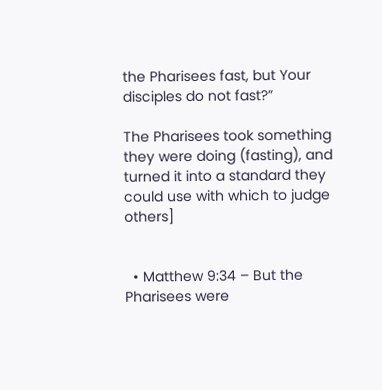the Pharisees fast, but Your disciples do not fast?”

The Pharisees took something they were doing (fasting), and turned it into a standard they could use with which to judge others]


  • Matthew 9:34 – But the Pharisees were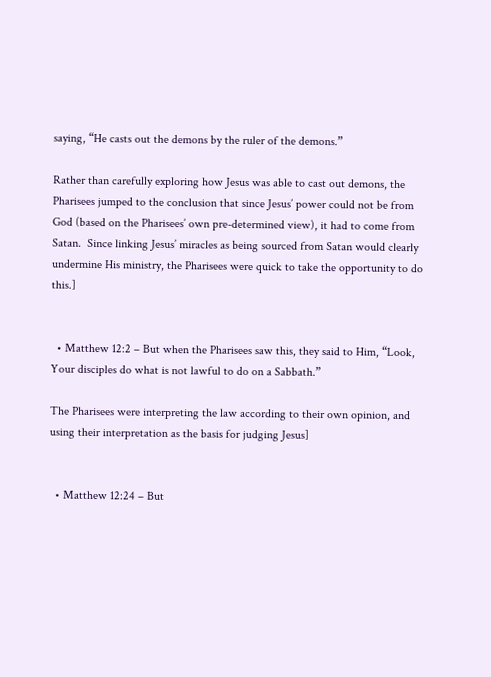saying, “He casts out the demons by the ruler of the demons.”

Rather than carefully exploring how Jesus was able to cast out demons, the Pharisees jumped to the conclusion that since Jesus’ power could not be from God (based on the Pharisees’ own pre-determined view), it had to come from Satan.  Since linking Jesus’ miracles as being sourced from Satan would clearly undermine His ministry, the Pharisees were quick to take the opportunity to do this.]


  • Matthew 12:2 – But when the Pharisees saw this, they said to Him, “Look, Your disciples do what is not lawful to do on a Sabbath.”

The Pharisees were interpreting the law according to their own opinion, and using their interpretation as the basis for judging Jesus]


  • Matthew 12:24 – But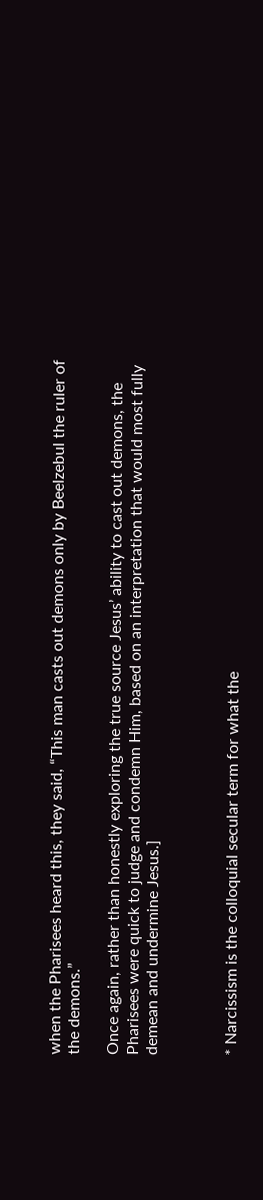when the Pharisees heard this, they said, “This man casts out demons only by Beelzebul the ruler of the demons.”

Once again, rather than honestly exploring the true source Jesus’ ability to cast out demons, the Pharisees were quick to judge and condemn Him, based on an interpretation that would most fully demean and undermine Jesus.]



* Narcissism is the colloquial secular term for what the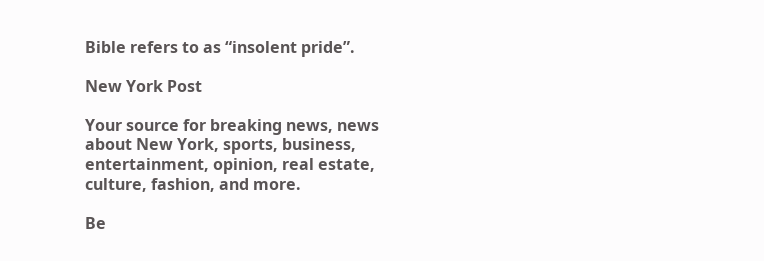Bible refers to as “insolent pride”.

New York Post

Your source for breaking news, news about New York, sports, business, entertainment, opinion, real estate, culture, fashion, and more.

Be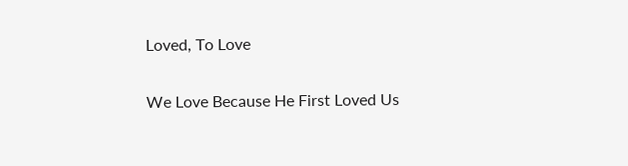Loved, To Love

We Love Because He First Loved Us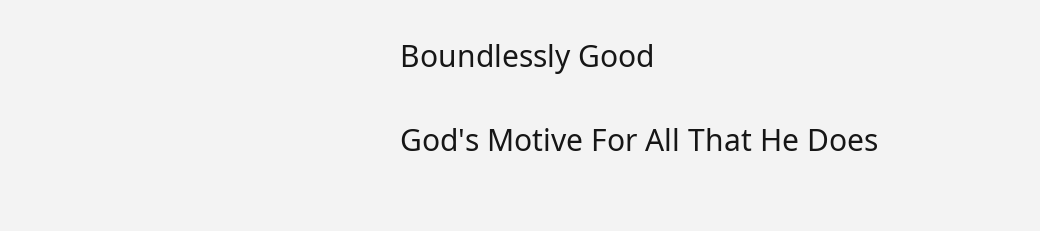Boundlessly Good

God's Motive For All That He Does